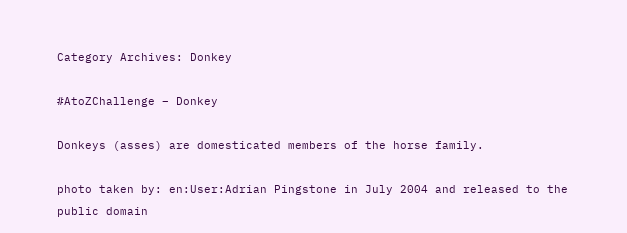Category Archives: Donkey

#AtoZChallenge – Donkey

Donkeys (asses) are domesticated members of the horse family.

photo taken by: en:User:Adrian Pingstone in July 2004 and released to the public domain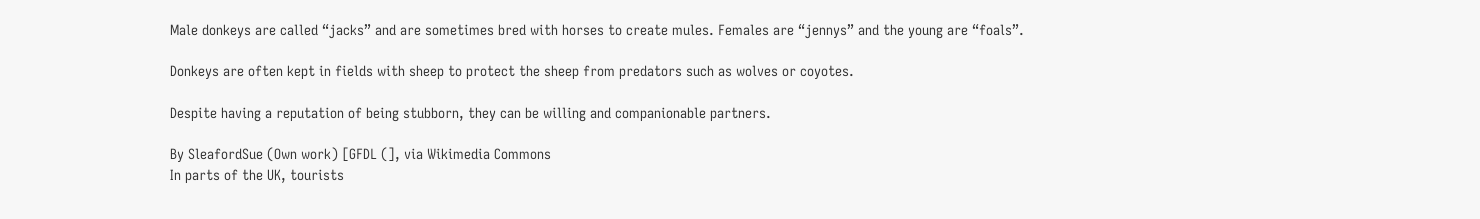Male donkeys are called “jacks” and are sometimes bred with horses to create mules. Females are “jennys” and the young are “foals”.

Donkeys are often kept in fields with sheep to protect the sheep from predators such as wolves or coyotes.

Despite having a reputation of being stubborn, they can be willing and companionable partners.

By SleafordSue (Own work) [GFDL (], via Wikimedia Commons
In parts of the UK, tourists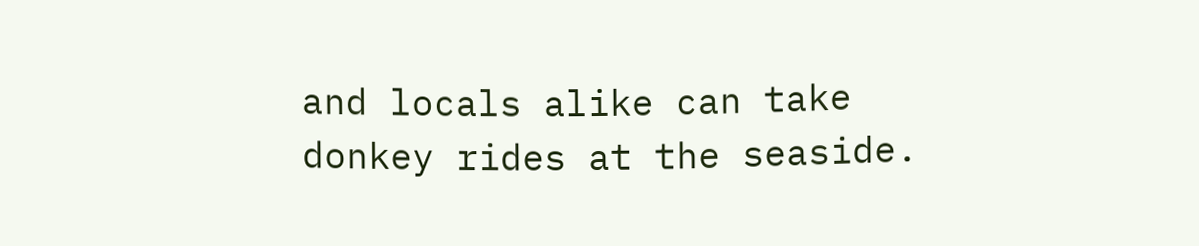and locals alike can take donkey rides at the seaside.